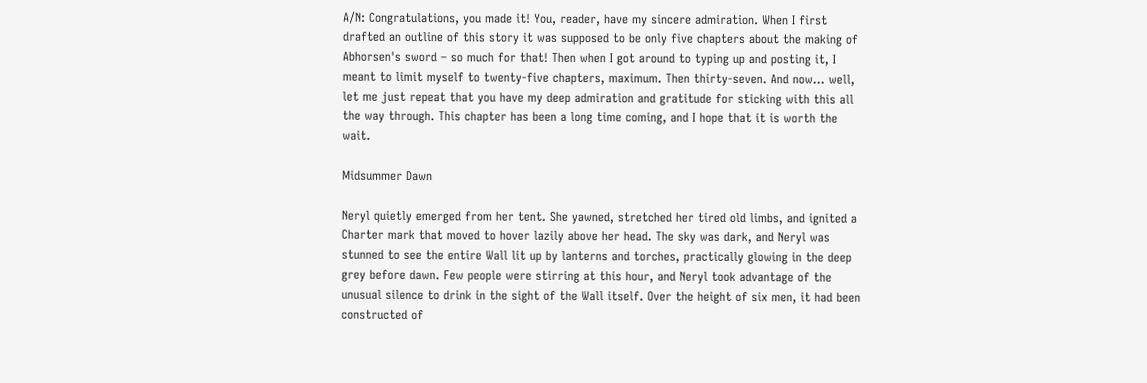A/N: Congratulations, you made it! You, reader, have my sincere admiration. When I first drafted an outline of this story it was supposed to be only five chapters about the making of Abhorsen's sword – so much for that! Then when I got around to typing up and posting it, I meant to limit myself to twenty-five chapters, maximum. Then thirty-seven. And now… well, let me just repeat that you have my deep admiration and gratitude for sticking with this all the way through. This chapter has been a long time coming, and I hope that it is worth the wait.

Midsummer Dawn

Neryl quietly emerged from her tent. She yawned, stretched her tired old limbs, and ignited a Charter mark that moved to hover lazily above her head. The sky was dark, and Neryl was stunned to see the entire Wall lit up by lanterns and torches, practically glowing in the deep grey before dawn. Few people were stirring at this hour, and Neryl took advantage of the unusual silence to drink in the sight of the Wall itself. Over the height of six men, it had been constructed of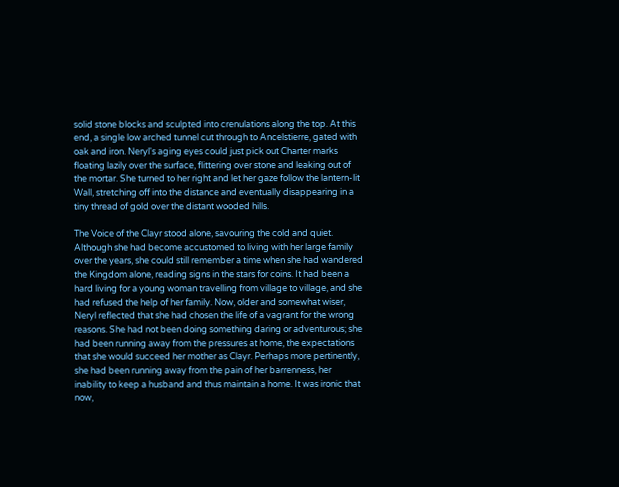solid stone blocks and sculpted into crenulations along the top. At this end, a single low arched tunnel cut through to Ancelstierre, gated with oak and iron. Neryl's aging eyes could just pick out Charter marks floating lazily over the surface, flittering over stone and leaking out of the mortar. She turned to her right and let her gaze follow the lantern-lit Wall, stretching off into the distance and eventually disappearing in a tiny thread of gold over the distant wooded hills.

The Voice of the Clayr stood alone, savouring the cold and quiet. Although she had become accustomed to living with her large family over the years, she could still remember a time when she had wandered the Kingdom alone, reading signs in the stars for coins. It had been a hard living for a young woman travelling from village to village, and she had refused the help of her family. Now, older and somewhat wiser, Neryl reflected that she had chosen the life of a vagrant for the wrong reasons. She had not been doing something daring or adventurous; she had been running away from the pressures at home, the expectations that she would succeed her mother as Clayr. Perhaps more pertinently, she had been running away from the pain of her barrenness, her inability to keep a husband and thus maintain a home. It was ironic that now,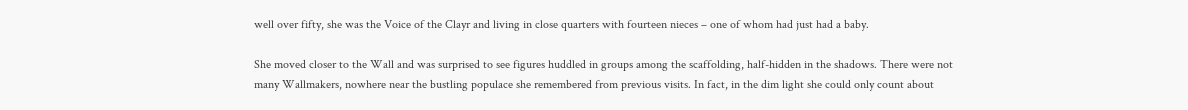well over fifty, she was the Voice of the Clayr and living in close quarters with fourteen nieces – one of whom had just had a baby.

She moved closer to the Wall and was surprised to see figures huddled in groups among the scaffolding, half-hidden in the shadows. There were not many Wallmakers, nowhere near the bustling populace she remembered from previous visits. In fact, in the dim light she could only count about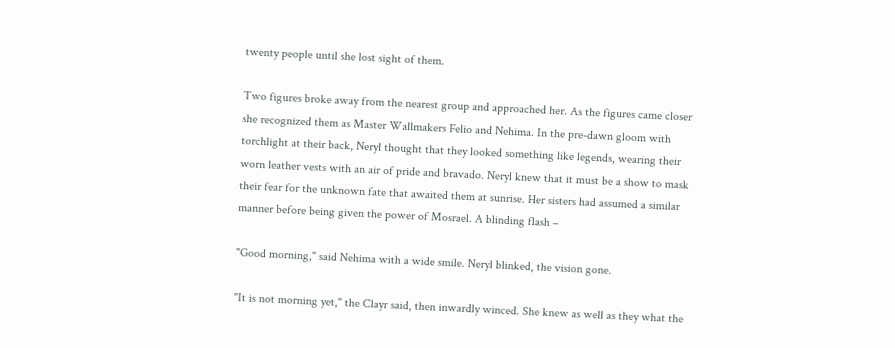twenty people until she lost sight of them.

Two figures broke away from the nearest group and approached her. As the figures came closer she recognized them as Master Wallmakers Felio and Nehima. In the pre-dawn gloom with torchlight at their back, Neryl thought that they looked something like legends, wearing their worn leather vests with an air of pride and bravado. Neryl knew that it must be a show to mask their fear for the unknown fate that awaited them at sunrise. Her sisters had assumed a similar manner before being given the power of Mosrael. A blinding flash –

"Good morning," said Nehima with a wide smile. Neryl blinked, the vision gone.

"It is not morning yet," the Clayr said, then inwardly winced. She knew as well as they what the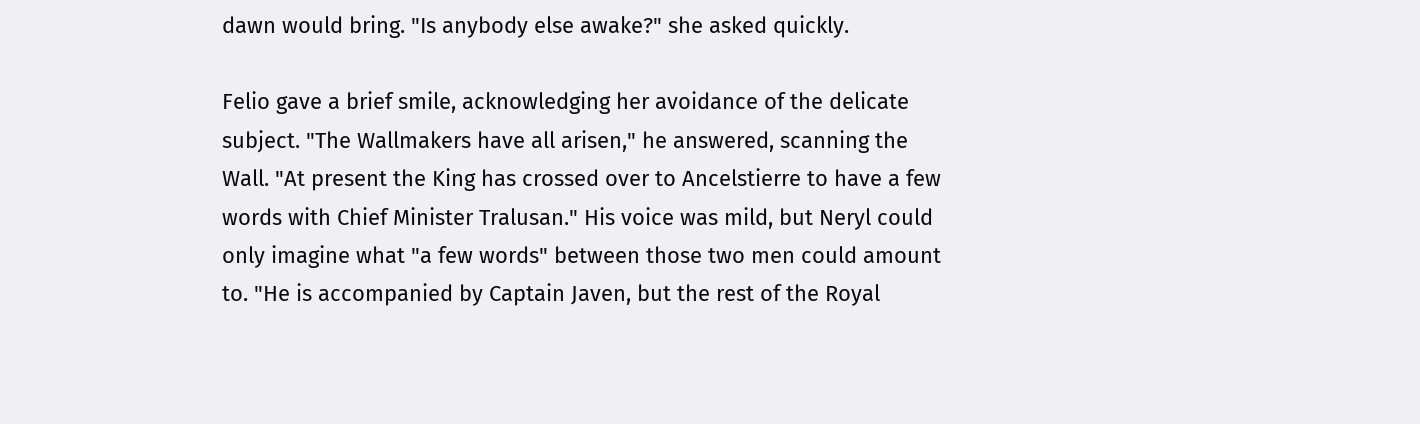dawn would bring. "Is anybody else awake?" she asked quickly.

Felio gave a brief smile, acknowledging her avoidance of the delicate subject. "The Wallmakers have all arisen," he answered, scanning the Wall. "At present the King has crossed over to Ancelstierre to have a few words with Chief Minister Tralusan." His voice was mild, but Neryl could only imagine what "a few words" between those two men could amount to. "He is accompanied by Captain Javen, but the rest of the Royal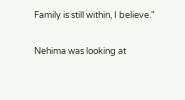Family is still within, I believe."

Nehima was looking at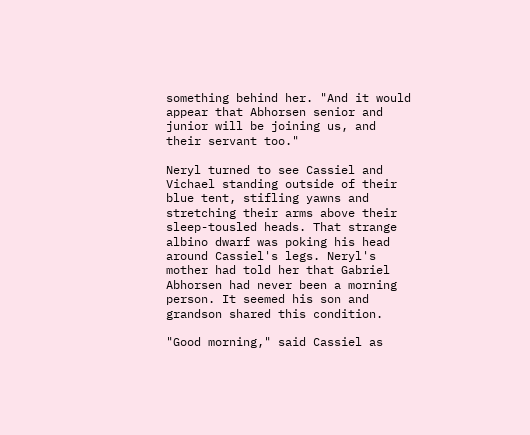something behind her. "And it would appear that Abhorsen senior and junior will be joining us, and their servant too."

Neryl turned to see Cassiel and Vichael standing outside of their blue tent, stifling yawns and stretching their arms above their sleep-tousled heads. That strange albino dwarf was poking his head around Cassiel's legs. Neryl's mother had told her that Gabriel Abhorsen had never been a morning person. It seemed his son and grandson shared this condition.

"Good morning," said Cassiel as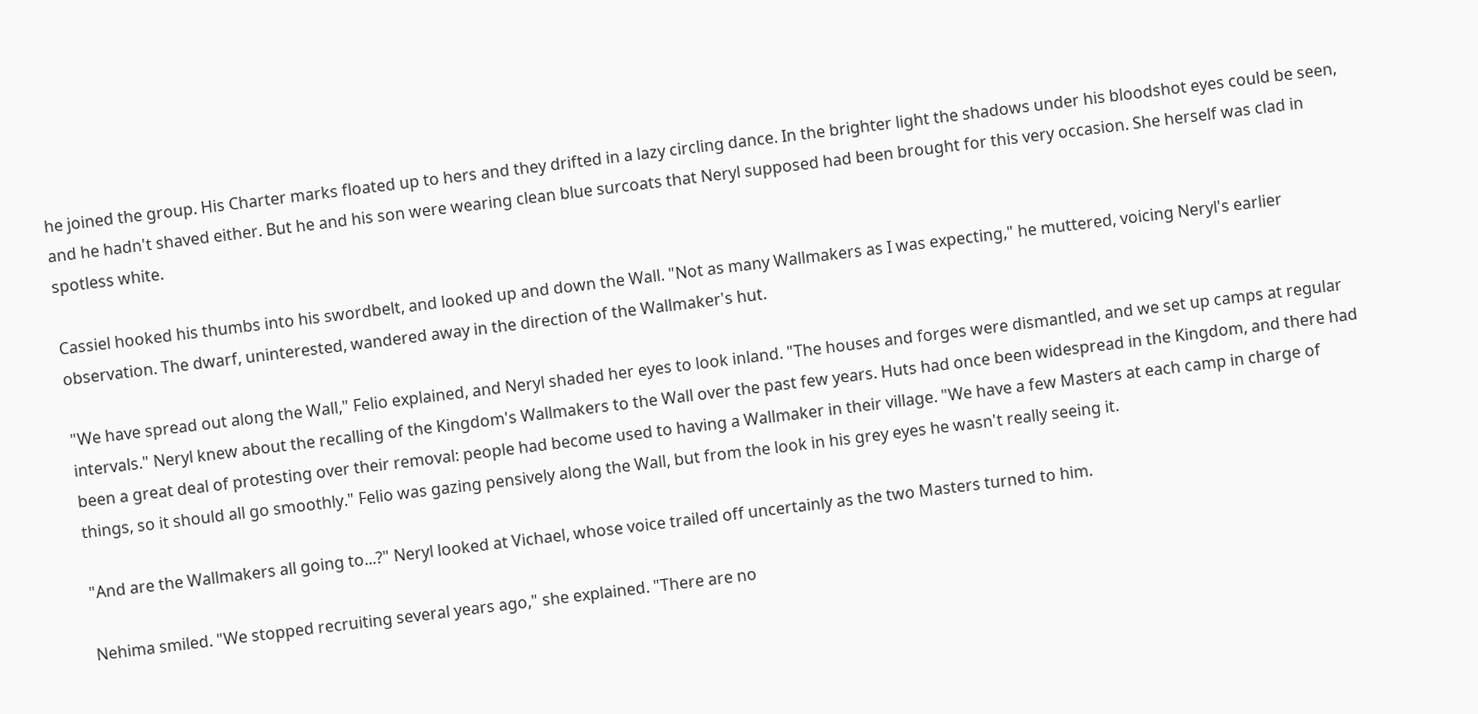he joined the group. His Charter marks floated up to hers and they drifted in a lazy circling dance. In the brighter light the shadows under his bloodshot eyes could be seen, and he hadn't shaved either. But he and his son were wearing clean blue surcoats that Neryl supposed had been brought for this very occasion. She herself was clad in spotless white.

Cassiel hooked his thumbs into his swordbelt, and looked up and down the Wall. "Not as many Wallmakers as I was expecting," he muttered, voicing Neryl's earlier observation. The dwarf, uninterested, wandered away in the direction of the Wallmaker's hut.

"We have spread out along the Wall," Felio explained, and Neryl shaded her eyes to look inland. "The houses and forges were dismantled, and we set up camps at regular intervals." Neryl knew about the recalling of the Kingdom's Wallmakers to the Wall over the past few years. Huts had once been widespread in the Kingdom, and there had been a great deal of protesting over their removal: people had become used to having a Wallmaker in their village. "We have a few Masters at each camp in charge of things, so it should all go smoothly." Felio was gazing pensively along the Wall, but from the look in his grey eyes he wasn't really seeing it.

"And are the Wallmakers all going to...?" Neryl looked at Vichael, whose voice trailed off uncertainly as the two Masters turned to him.

Nehima smiled. "We stopped recruiting several years ago," she explained. "There are no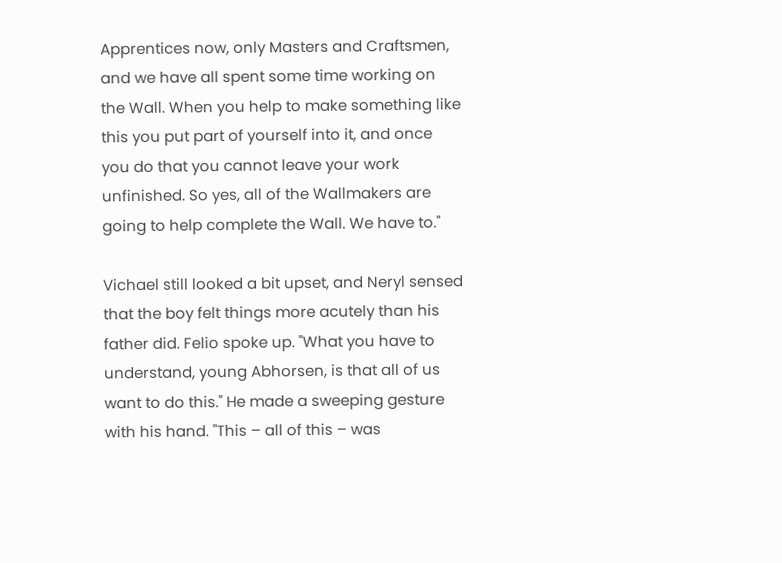Apprentices now, only Masters and Craftsmen, and we have all spent some time working on the Wall. When you help to make something like this you put part of yourself into it, and once you do that you cannot leave your work unfinished. So yes, all of the Wallmakers are going to help complete the Wall. We have to."

Vichael still looked a bit upset, and Neryl sensed that the boy felt things more acutely than his father did. Felio spoke up. "What you have to understand, young Abhorsen, is that all of us want to do this." He made a sweeping gesture with his hand. "This – all of this – was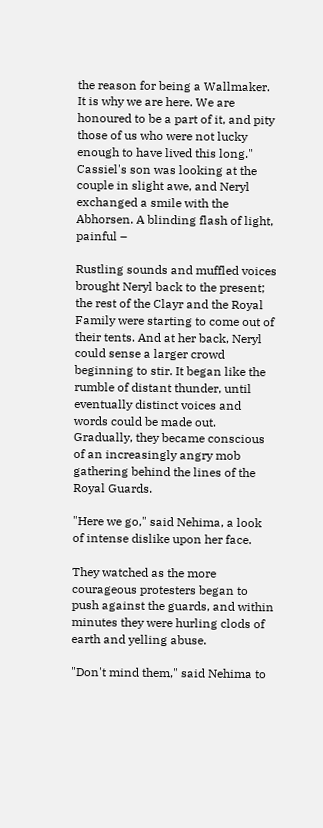the reason for being a Wallmaker. It is why we are here. We are honoured to be a part of it, and pity those of us who were not lucky enough to have lived this long." Cassiel's son was looking at the couple in slight awe, and Neryl exchanged a smile with the Abhorsen. A blinding flash of light, painful –

Rustling sounds and muffled voices brought Neryl back to the present; the rest of the Clayr and the Royal Family were starting to come out of their tents. And at her back, Neryl could sense a larger crowd beginning to stir. It began like the rumble of distant thunder, until eventually distinct voices and words could be made out. Gradually, they became conscious of an increasingly angry mob gathering behind the lines of the Royal Guards.

"Here we go," said Nehima, a look of intense dislike upon her face.

They watched as the more courageous protesters began to push against the guards, and within minutes they were hurling clods of earth and yelling abuse.

"Don't mind them," said Nehima to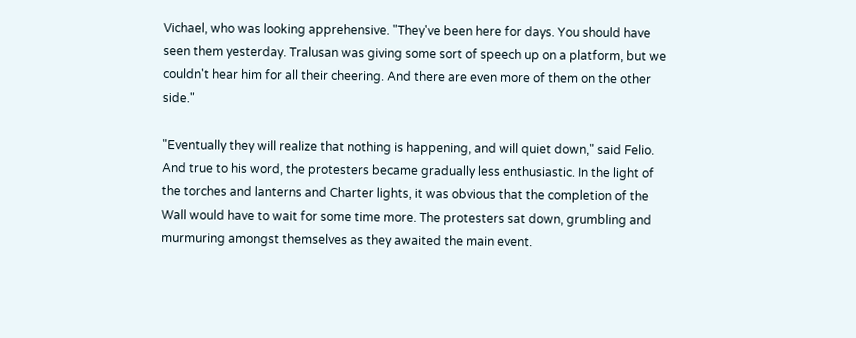Vichael, who was looking apprehensive. "They've been here for days. You should have seen them yesterday. Tralusan was giving some sort of speech up on a platform, but we couldn't hear him for all their cheering. And there are even more of them on the other side."

"Eventually they will realize that nothing is happening, and will quiet down," said Felio. And true to his word, the protesters became gradually less enthusiastic. In the light of the torches and lanterns and Charter lights, it was obvious that the completion of the Wall would have to wait for some time more. The protesters sat down, grumbling and murmuring amongst themselves as they awaited the main event.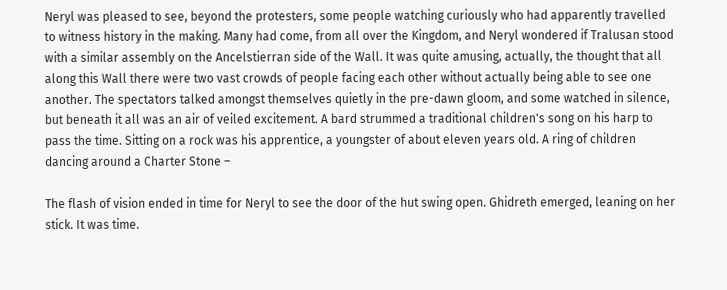Neryl was pleased to see, beyond the protesters, some people watching curiously who had apparently travelled to witness history in the making. Many had come, from all over the Kingdom, and Neryl wondered if Tralusan stood with a similar assembly on the Ancelstierran side of the Wall. It was quite amusing, actually, the thought that all along this Wall there were two vast crowds of people facing each other without actually being able to see one another. The spectators talked amongst themselves quietly in the pre-dawn gloom, and some watched in silence, but beneath it all was an air of veiled excitement. A bard strummed a traditional children's song on his harp to pass the time. Sitting on a rock was his apprentice, a youngster of about eleven years old. A ring of children dancing around a Charter Stone –

The flash of vision ended in time for Neryl to see the door of the hut swing open. Ghidreth emerged, leaning on her stick. It was time.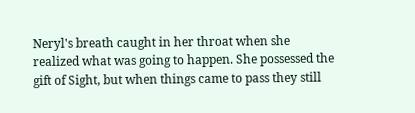Neryl's breath caught in her throat when she realized what was going to happen. She possessed the gift of Sight, but when things came to pass they still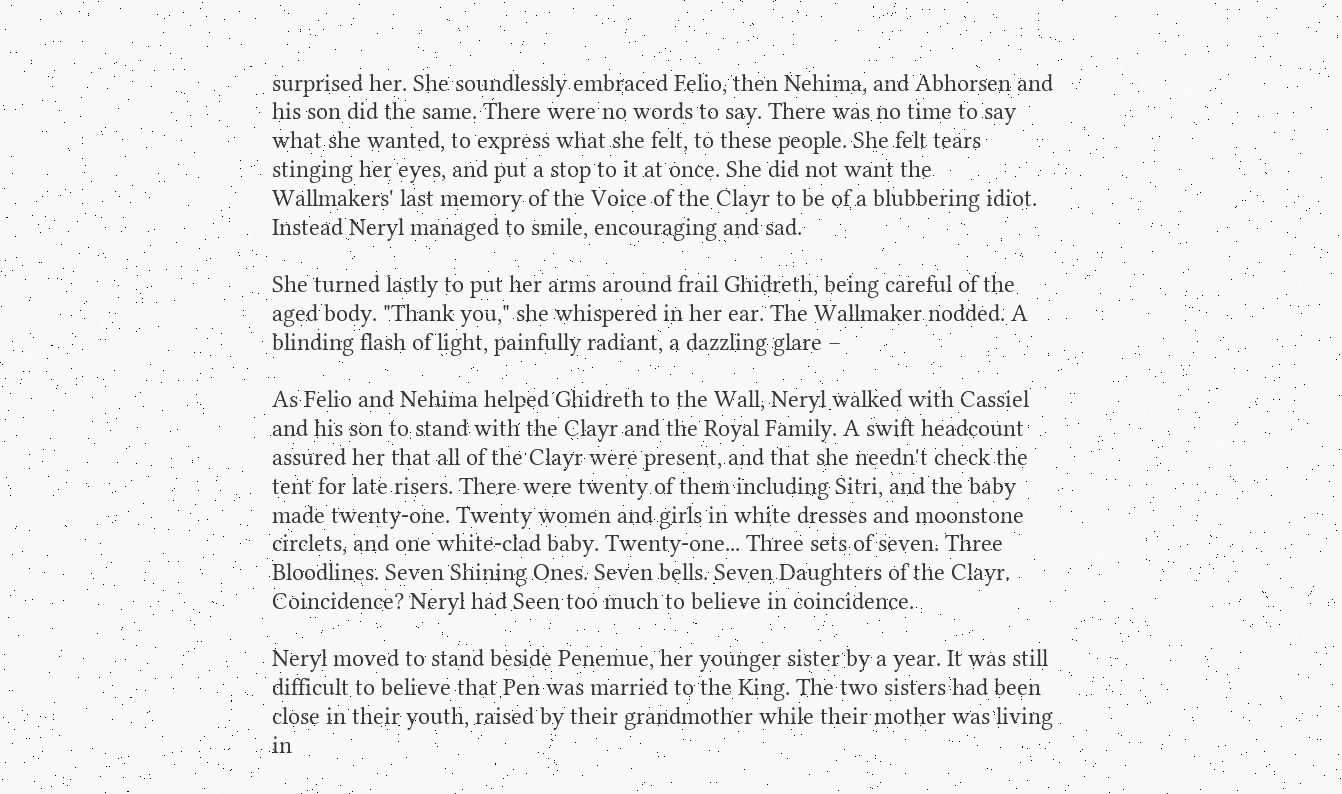surprised her. She soundlessly embraced Felio, then Nehima, and Abhorsen and his son did the same. There were no words to say. There was no time to say what she wanted, to express what she felt, to these people. She felt tears stinging her eyes, and put a stop to it at once. She did not want the Wallmakers' last memory of the Voice of the Clayr to be of a blubbering idiot. Instead Neryl managed to smile, encouraging and sad.

She turned lastly to put her arms around frail Ghidreth, being careful of the aged body. "Thank you," she whispered in her ear. The Wallmaker nodded. A blinding flash of light, painfully radiant, a dazzling glare –

As Felio and Nehima helped Ghidreth to the Wall, Neryl walked with Cassiel and his son to stand with the Clayr and the Royal Family. A swift headcount assured her that all of the Clayr were present, and that she needn't check the tent for late risers. There were twenty of them including Sitri, and the baby made twenty-one. Twenty women and girls in white dresses and moonstone circlets, and one white-clad baby. Twenty-one... Three sets of seven. Three Bloodlines. Seven Shining Ones. Seven bells. Seven Daughters of the Clayr. Coincidence? Neryl had Seen too much to believe in coincidence.

Neryl moved to stand beside Penemue, her younger sister by a year. It was still difficult to believe that Pen was married to the King. The two sisters had been close in their youth, raised by their grandmother while their mother was living in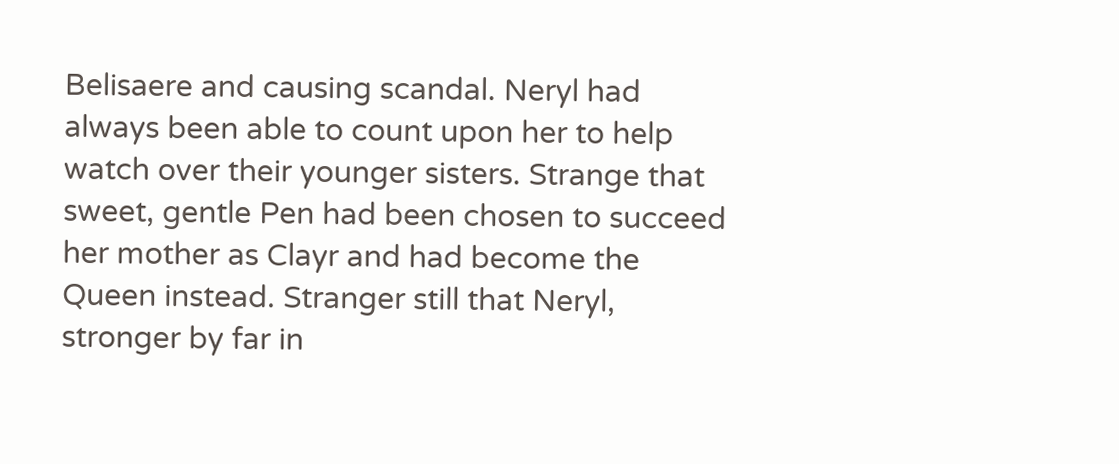Belisaere and causing scandal. Neryl had always been able to count upon her to help watch over their younger sisters. Strange that sweet, gentle Pen had been chosen to succeed her mother as Clayr and had become the Queen instead. Stranger still that Neryl, stronger by far in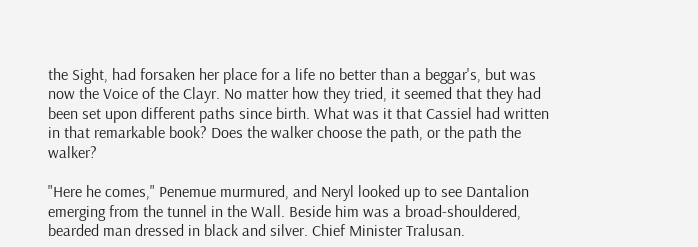the Sight, had forsaken her place for a life no better than a beggar's, but was now the Voice of the Clayr. No matter how they tried, it seemed that they had been set upon different paths since birth. What was it that Cassiel had written in that remarkable book? Does the walker choose the path, or the path the walker?

"Here he comes," Penemue murmured, and Neryl looked up to see Dantalion emerging from the tunnel in the Wall. Beside him was a broad-shouldered, bearded man dressed in black and silver. Chief Minister Tralusan.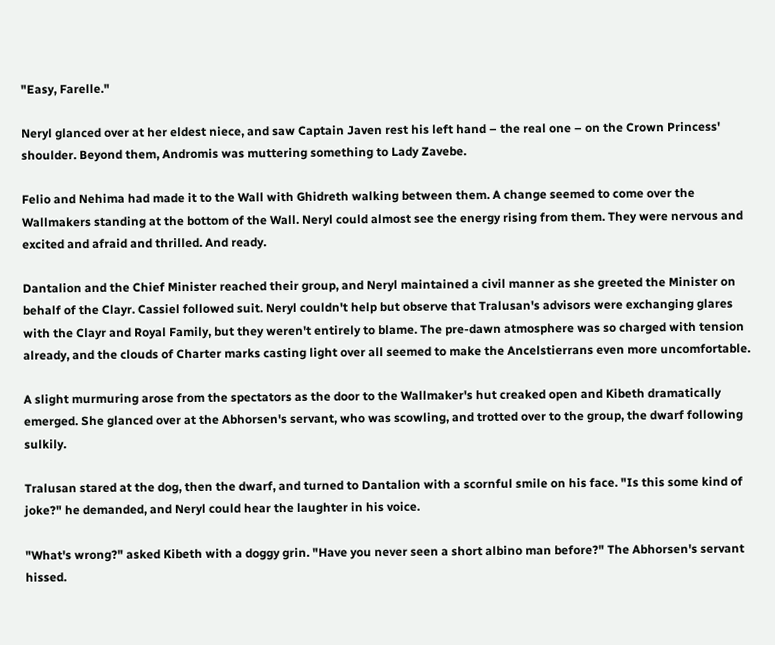"Easy, Farelle."

Neryl glanced over at her eldest niece, and saw Captain Javen rest his left hand – the real one – on the Crown Princess' shoulder. Beyond them, Andromis was muttering something to Lady Zavebe.

Felio and Nehima had made it to the Wall with Ghidreth walking between them. A change seemed to come over the Wallmakers standing at the bottom of the Wall. Neryl could almost see the energy rising from them. They were nervous and excited and afraid and thrilled. And ready.

Dantalion and the Chief Minister reached their group, and Neryl maintained a civil manner as she greeted the Minister on behalf of the Clayr. Cassiel followed suit. Neryl couldn't help but observe that Tralusan's advisors were exchanging glares with the Clayr and Royal Family, but they weren't entirely to blame. The pre-dawn atmosphere was so charged with tension already, and the clouds of Charter marks casting light over all seemed to make the Ancelstierrans even more uncomfortable.

A slight murmuring arose from the spectators as the door to the Wallmaker's hut creaked open and Kibeth dramatically emerged. She glanced over at the Abhorsen's servant, who was scowling, and trotted over to the group, the dwarf following sulkily.

Tralusan stared at the dog, then the dwarf, and turned to Dantalion with a scornful smile on his face. "Is this some kind of joke?" he demanded, and Neryl could hear the laughter in his voice.

"What's wrong?" asked Kibeth with a doggy grin. "Have you never seen a short albino man before?" The Abhorsen's servant hissed.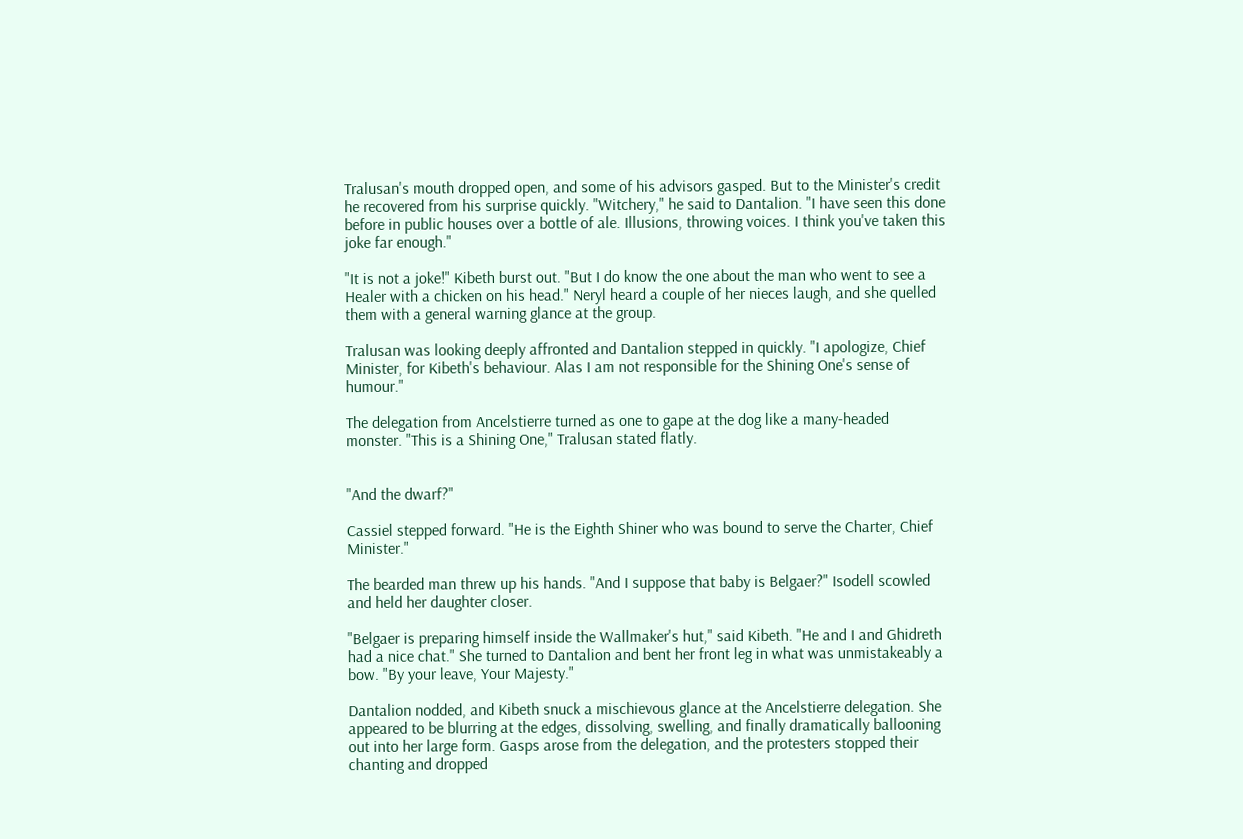Tralusan's mouth dropped open, and some of his advisors gasped. But to the Minister's credit he recovered from his surprise quickly. "Witchery," he said to Dantalion. "I have seen this done before in public houses over a bottle of ale. Illusions, throwing voices. I think you've taken this joke far enough."

"It is not a joke!" Kibeth burst out. "But I do know the one about the man who went to see a Healer with a chicken on his head." Neryl heard a couple of her nieces laugh, and she quelled them with a general warning glance at the group.

Tralusan was looking deeply affronted and Dantalion stepped in quickly. "I apologize, Chief Minister, for Kibeth's behaviour. Alas I am not responsible for the Shining One's sense of humour."

The delegation from Ancelstierre turned as one to gape at the dog like a many-headed monster. "This is a Shining One," Tralusan stated flatly.


"And the dwarf?"

Cassiel stepped forward. "He is the Eighth Shiner who was bound to serve the Charter, Chief Minister."

The bearded man threw up his hands. "And I suppose that baby is Belgaer?" Isodell scowled and held her daughter closer.

"Belgaer is preparing himself inside the Wallmaker's hut," said Kibeth. "He and I and Ghidreth had a nice chat." She turned to Dantalion and bent her front leg in what was unmistakeably a bow. "By your leave, Your Majesty."

Dantalion nodded, and Kibeth snuck a mischievous glance at the Ancelstierre delegation. She appeared to be blurring at the edges, dissolving, swelling, and finally dramatically ballooning out into her large form. Gasps arose from the delegation, and the protesters stopped their chanting and dropped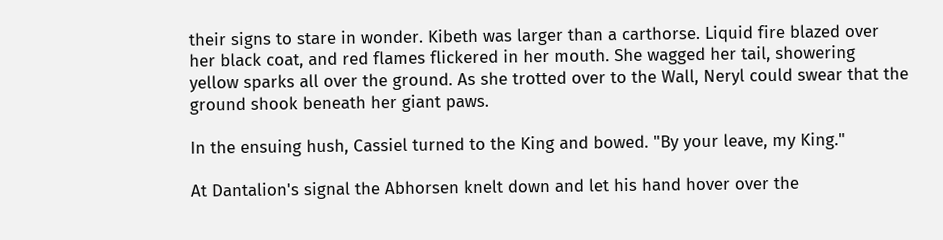their signs to stare in wonder. Kibeth was larger than a carthorse. Liquid fire blazed over her black coat, and red flames flickered in her mouth. She wagged her tail, showering yellow sparks all over the ground. As she trotted over to the Wall, Neryl could swear that the ground shook beneath her giant paws.

In the ensuing hush, Cassiel turned to the King and bowed. "By your leave, my King."

At Dantalion's signal the Abhorsen knelt down and let his hand hover over the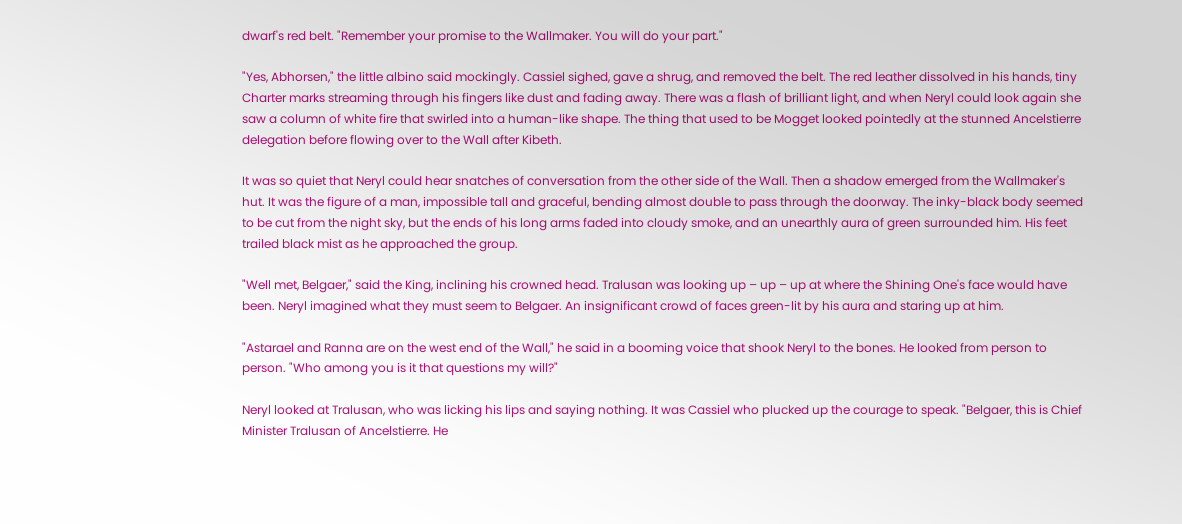dwarf's red belt. "Remember your promise to the Wallmaker. You will do your part."

"Yes, Abhorsen," the little albino said mockingly. Cassiel sighed, gave a shrug, and removed the belt. The red leather dissolved in his hands, tiny Charter marks streaming through his fingers like dust and fading away. There was a flash of brilliant light, and when Neryl could look again she saw a column of white fire that swirled into a human-like shape. The thing that used to be Mogget looked pointedly at the stunned Ancelstierre delegation before flowing over to the Wall after Kibeth.

It was so quiet that Neryl could hear snatches of conversation from the other side of the Wall. Then a shadow emerged from the Wallmaker's hut. It was the figure of a man, impossible tall and graceful, bending almost double to pass through the doorway. The inky-black body seemed to be cut from the night sky, but the ends of his long arms faded into cloudy smoke, and an unearthly aura of green surrounded him. His feet trailed black mist as he approached the group.

"Well met, Belgaer," said the King, inclining his crowned head. Tralusan was looking up – up – up at where the Shining One's face would have been. Neryl imagined what they must seem to Belgaer. An insignificant crowd of faces green-lit by his aura and staring up at him.

"Astarael and Ranna are on the west end of the Wall," he said in a booming voice that shook Neryl to the bones. He looked from person to person. "Who among you is it that questions my will?"

Neryl looked at Tralusan, who was licking his lips and saying nothing. It was Cassiel who plucked up the courage to speak. "Belgaer, this is Chief Minister Tralusan of Ancelstierre. He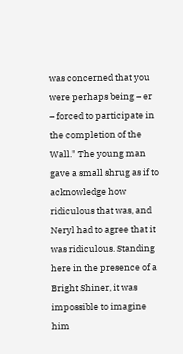was concerned that you were perhaps being – er – forced to participate in the completion of the Wall." The young man gave a small shrug as if to acknowledge how ridiculous that was, and Neryl had to agree that it was ridiculous. Standing here in the presence of a Bright Shiner, it was impossible to imagine him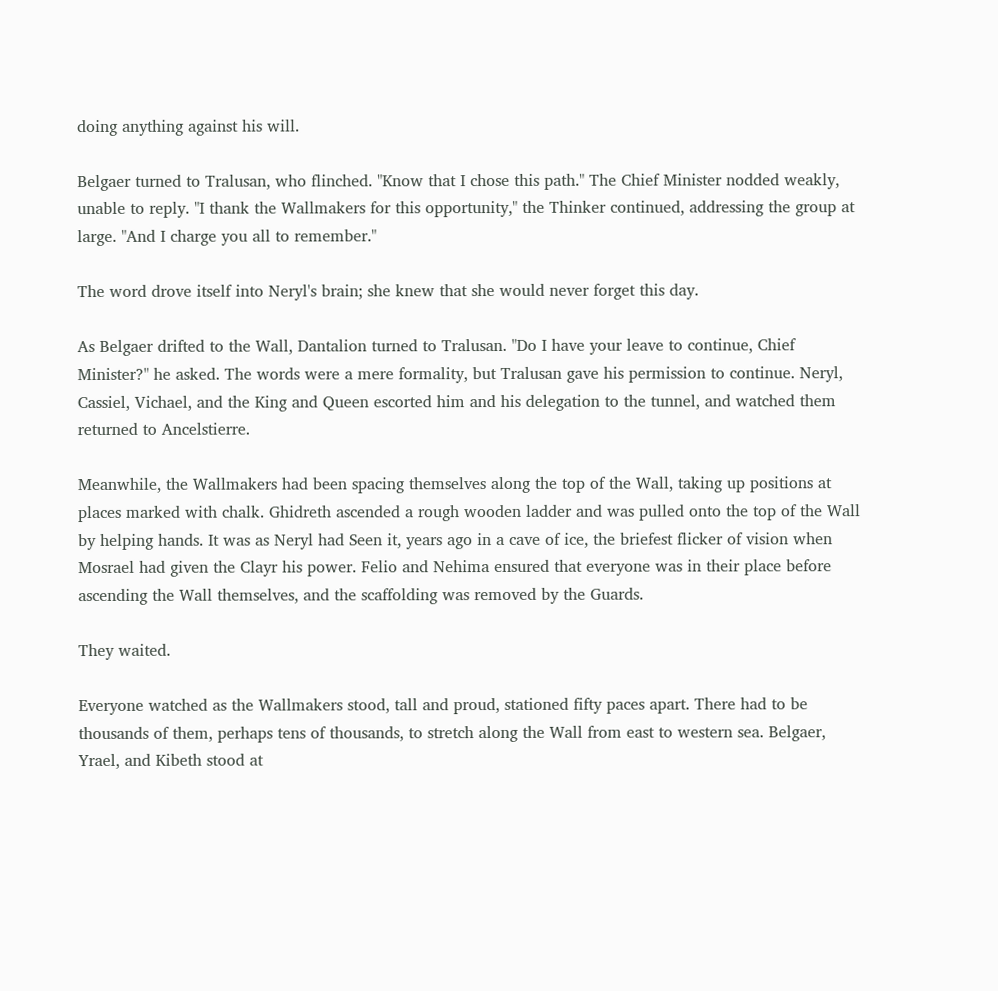doing anything against his will.

Belgaer turned to Tralusan, who flinched. "Know that I chose this path." The Chief Minister nodded weakly, unable to reply. "I thank the Wallmakers for this opportunity," the Thinker continued, addressing the group at large. "And I charge you all to remember."

The word drove itself into Neryl's brain; she knew that she would never forget this day.

As Belgaer drifted to the Wall, Dantalion turned to Tralusan. "Do I have your leave to continue, Chief Minister?" he asked. The words were a mere formality, but Tralusan gave his permission to continue. Neryl, Cassiel, Vichael, and the King and Queen escorted him and his delegation to the tunnel, and watched them returned to Ancelstierre.

Meanwhile, the Wallmakers had been spacing themselves along the top of the Wall, taking up positions at places marked with chalk. Ghidreth ascended a rough wooden ladder and was pulled onto the top of the Wall by helping hands. It was as Neryl had Seen it, years ago in a cave of ice, the briefest flicker of vision when Mosrael had given the Clayr his power. Felio and Nehima ensured that everyone was in their place before ascending the Wall themselves, and the scaffolding was removed by the Guards.

They waited.

Everyone watched as the Wallmakers stood, tall and proud, stationed fifty paces apart. There had to be thousands of them, perhaps tens of thousands, to stretch along the Wall from east to western sea. Belgaer, Yrael, and Kibeth stood at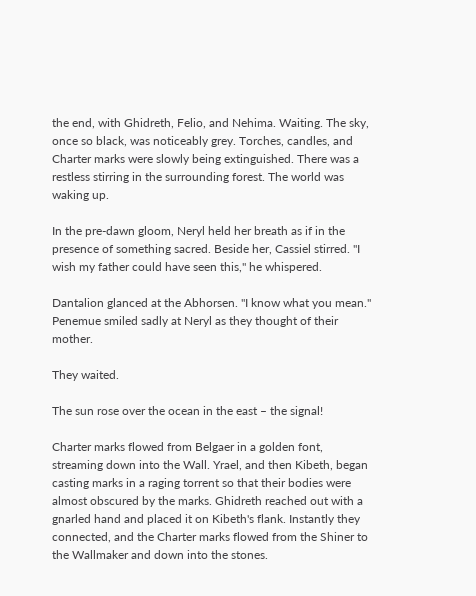the end, with Ghidreth, Felio, and Nehima. Waiting. The sky, once so black, was noticeably grey. Torches, candles, and Charter marks were slowly being extinguished. There was a restless stirring in the surrounding forest. The world was waking up.

In the pre-dawn gloom, Neryl held her breath as if in the presence of something sacred. Beside her, Cassiel stirred. "I wish my father could have seen this," he whispered.

Dantalion glanced at the Abhorsen. "I know what you mean." Penemue smiled sadly at Neryl as they thought of their mother.

They waited.

The sun rose over the ocean in the east – the signal!

Charter marks flowed from Belgaer in a golden font, streaming down into the Wall. Yrael, and then Kibeth, began casting marks in a raging torrent so that their bodies were almost obscured by the marks. Ghidreth reached out with a gnarled hand and placed it on Kibeth's flank. Instantly they connected, and the Charter marks flowed from the Shiner to the Wallmaker and down into the stones.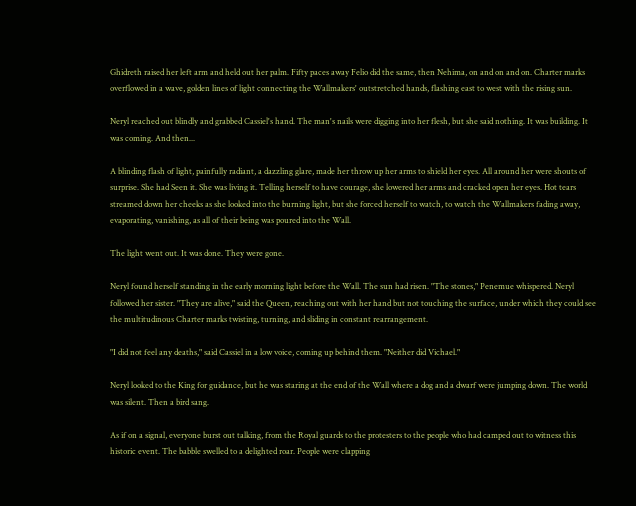Ghidreth raised her left arm and held out her palm. Fifty paces away Felio did the same, then Nehima, on and on and on. Charter marks overflowed in a wave, golden lines of light connecting the Wallmakers' outstretched hands, flashing east to west with the rising sun.

Neryl reached out blindly and grabbed Cassiel's hand. The man's nails were digging into her flesh, but she said nothing. It was building. It was coming. And then...

A blinding flash of light, painfully radiant, a dazzling glare, made her throw up her arms to shield her eyes. All around her were shouts of surprise. She had Seen it. She was living it. Telling herself to have courage, she lowered her arms and cracked open her eyes. Hot tears streamed down her cheeks as she looked into the burning light, but she forced herself to watch, to watch the Wallmakers fading away, evaporating, vanishing, as all of their being was poured into the Wall.

The light went out. It was done. They were gone.

Neryl found herself standing in the early morning light before the Wall. The sun had risen. "The stones," Penemue whispered. Neryl followed her sister. "They are alive," said the Queen, reaching out with her hand but not touching the surface, under which they could see the multitudinous Charter marks twisting, turning, and sliding in constant rearrangement.

"I did not feel any deaths," said Cassiel in a low voice, coming up behind them. "Neither did Vichael."

Neryl looked to the King for guidance, but he was staring at the end of the Wall where a dog and a dwarf were jumping down. The world was silent. Then a bird sang.

As if on a signal, everyone burst out talking, from the Royal guards to the protesters to the people who had camped out to witness this historic event. The babble swelled to a delighted roar. People were clapping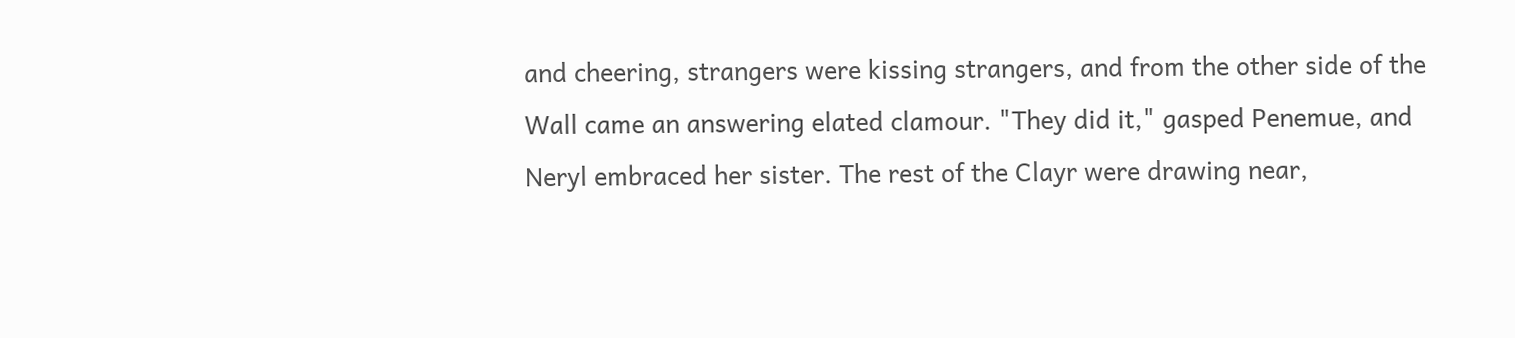and cheering, strangers were kissing strangers, and from the other side of the Wall came an answering elated clamour. "They did it," gasped Penemue, and Neryl embraced her sister. The rest of the Clayr were drawing near,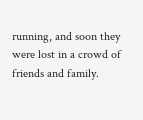running, and soon they were lost in a crowd of friends and family.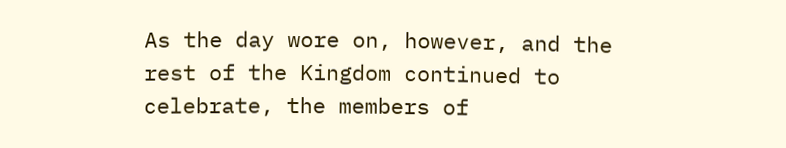As the day wore on, however, and the rest of the Kingdom continued to celebrate, the members of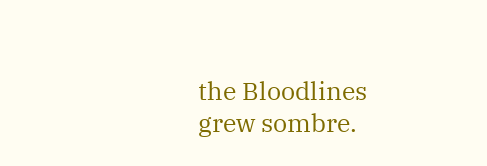the Bloodlines grew sombre.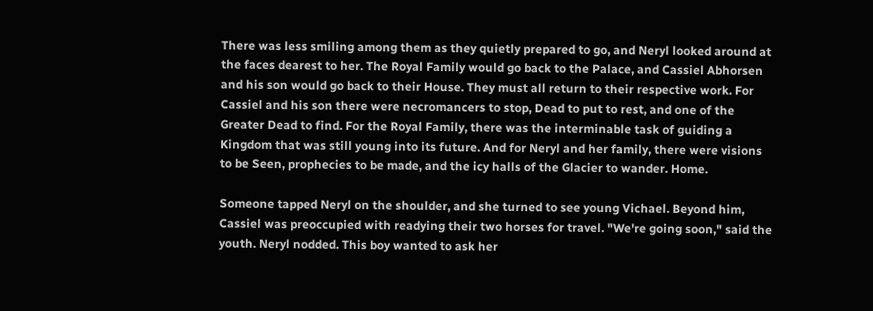There was less smiling among them as they quietly prepared to go, and Neryl looked around at the faces dearest to her. The Royal Family would go back to the Palace, and Cassiel Abhorsen and his son would go back to their House. They must all return to their respective work. For Cassiel and his son there were necromancers to stop, Dead to put to rest, and one of the Greater Dead to find. For the Royal Family, there was the interminable task of guiding a Kingdom that was still young into its future. And for Neryl and her family, there were visions to be Seen, prophecies to be made, and the icy halls of the Glacier to wander. Home.

Someone tapped Neryl on the shoulder, and she turned to see young Vichael. Beyond him, Cassiel was preoccupied with readying their two horses for travel. "We're going soon," said the youth. Neryl nodded. This boy wanted to ask her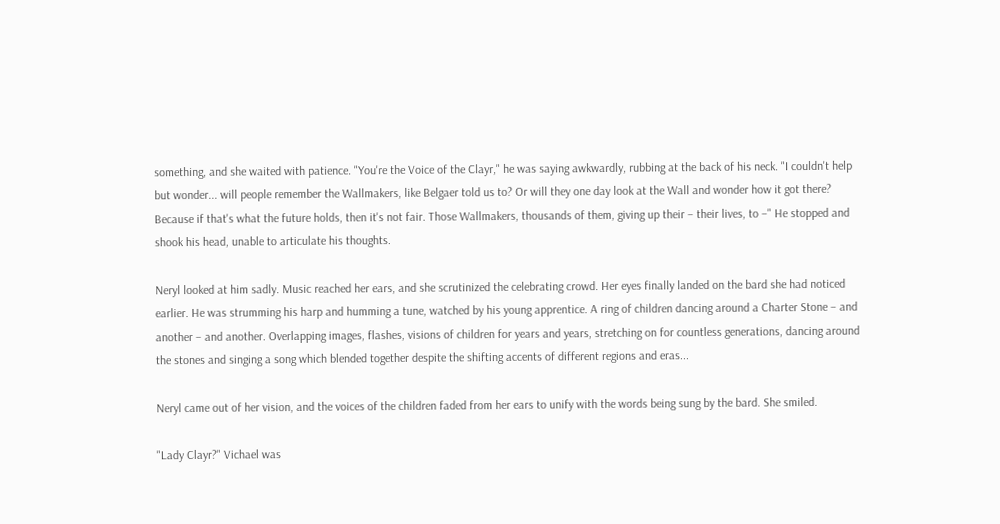something, and she waited with patience. "You're the Voice of the Clayr," he was saying awkwardly, rubbing at the back of his neck. "I couldn't help but wonder... will people remember the Wallmakers, like Belgaer told us to? Or will they one day look at the Wall and wonder how it got there? Because if that's what the future holds, then it's not fair. Those Wallmakers, thousands of them, giving up their – their lives, to –" He stopped and shook his head, unable to articulate his thoughts.

Neryl looked at him sadly. Music reached her ears, and she scrutinized the celebrating crowd. Her eyes finally landed on the bard she had noticed earlier. He was strumming his harp and humming a tune, watched by his young apprentice. A ring of children dancing around a Charter Stone – and another – and another. Overlapping images, flashes, visions of children for years and years, stretching on for countless generations, dancing around the stones and singing a song which blended together despite the shifting accents of different regions and eras...

Neryl came out of her vision, and the voices of the children faded from her ears to unify with the words being sung by the bard. She smiled.

"Lady Clayr?" Vichael was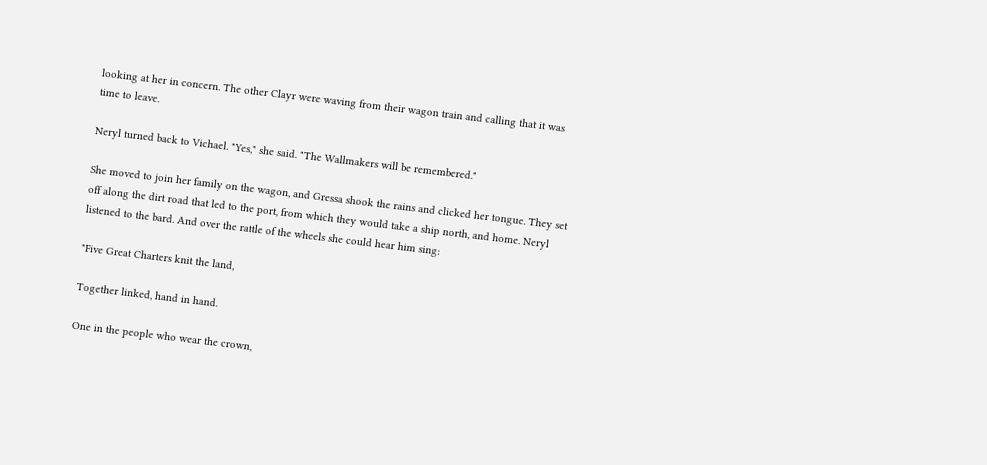looking at her in concern. The other Clayr were waving from their wagon train and calling that it was time to leave.

Neryl turned back to Vichael. "Yes," she said. "The Wallmakers will be remembered."

She moved to join her family on the wagon, and Gressa shook the rains and clicked her tongue. They set off along the dirt road that led to the port, from which they would take a ship north, and home. Neryl listened to the bard. And over the rattle of the wheels she could hear him sing:

"Five Great Charters knit the land,

Together linked, hand in hand.

One in the people who wear the crown,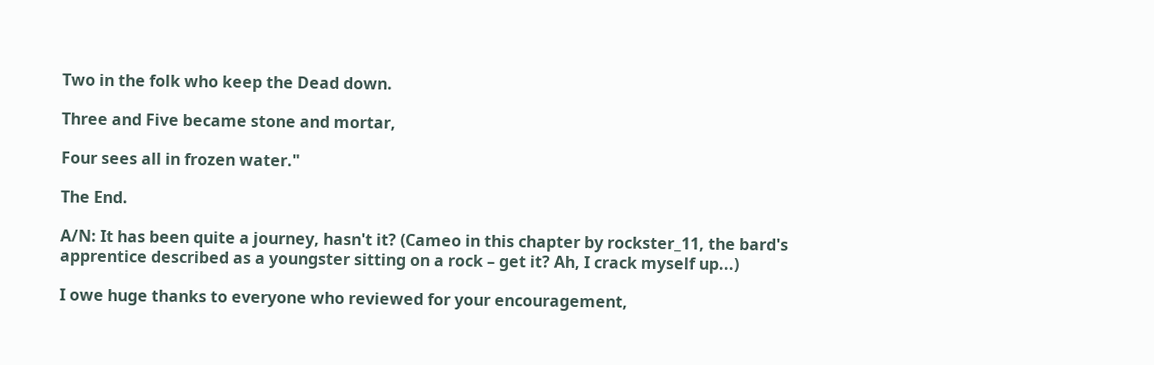Two in the folk who keep the Dead down.

Three and Five became stone and mortar,

Four sees all in frozen water."

The End.

A/N: It has been quite a journey, hasn't it? (Cameo in this chapter by rockster_11, the bard's apprentice described as a youngster sitting on a rock – get it? Ah, I crack myself up...)

I owe huge thanks to everyone who reviewed for your encouragement,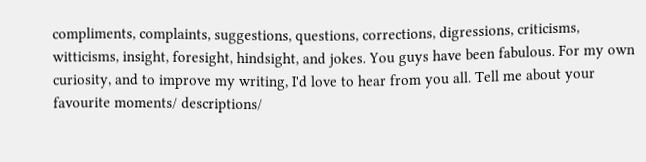compliments, complaints, suggestions, questions, corrections, digressions, criticisms, witticisms, insight, foresight, hindsight, and jokes. You guys have been fabulous. For my own curiosity, and to improve my writing, I'd love to hear from you all. Tell me about your favourite moments/ descriptions/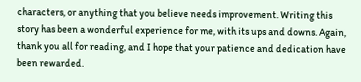characters, or anything that you believe needs improvement. Writing this story has been a wonderful experience for me, with its ups and downs. Again, thank you all for reading, and I hope that your patience and dedication have been rewarded.